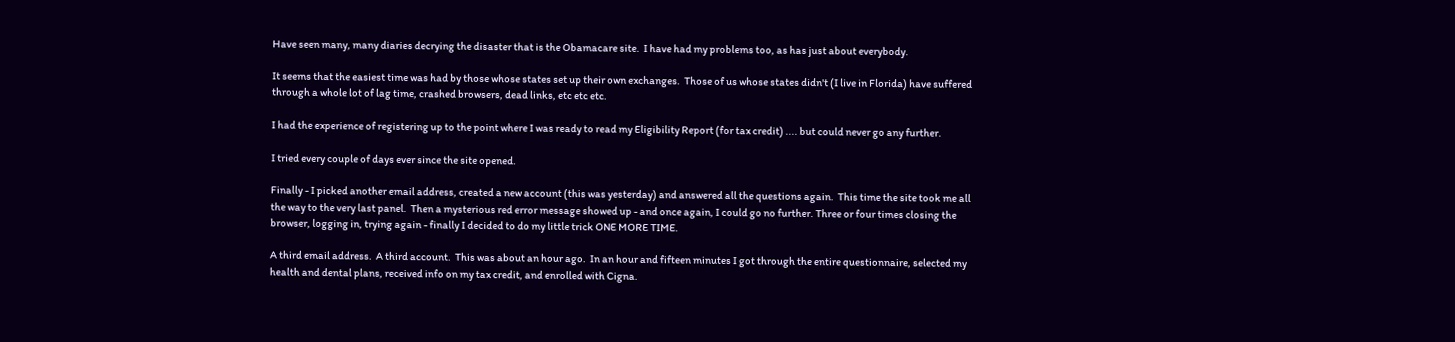Have seen many, many diaries decrying the disaster that is the Obamacare site.  I have had my problems too, as has just about everybody.

It seems that the easiest time was had by those whose states set up their own exchanges.  Those of us whose states didn't (I live in Florida) have suffered through a whole lot of lag time, crashed browsers, dead links, etc etc etc.

I had the experience of registering up to the point where I was ready to read my Eligibility Report (for tax credit) .... but could never go any further.

I tried every couple of days ever since the site opened.

Finally - I picked another email address, created a new account (this was yesterday) and answered all the questions again.  This time the site took me all the way to the very last panel.  Then a mysterious red error message showed up - and once again, I could go no further. Three or four times closing the browser, logging in, trying again - finally I decided to do my little trick ONE MORE TIME.

A third email address.  A third account.  This was about an hour ago.  In an hour and fifteen minutes I got through the entire questionnaire, selected my health and dental plans, received info on my tax credit, and enrolled with Cigna.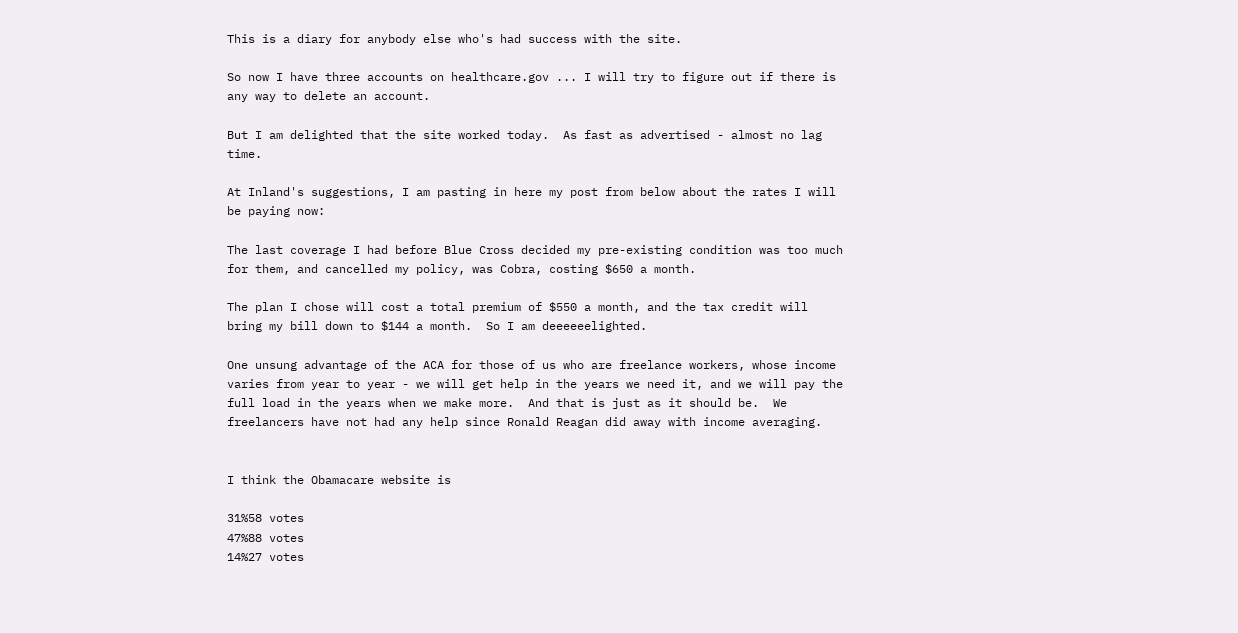This is a diary for anybody else who's had success with the site.

So now I have three accounts on healthcare.gov ... I will try to figure out if there is any way to delete an account.

But I am delighted that the site worked today.  As fast as advertised - almost no lag time.

At Inland's suggestions, I am pasting in here my post from below about the rates I will be paying now:

The last coverage I had before Blue Cross decided my pre-existing condition was too much for them, and cancelled my policy, was Cobra, costing $650 a month.

The plan I chose will cost a total premium of $550 a month, and the tax credit will bring my bill down to $144 a month.  So I am deeeeeelighted.

One unsung advantage of the ACA for those of us who are freelance workers, whose income varies from year to year - we will get help in the years we need it, and we will pay the full load in the years when we make more.  And that is just as it should be.  We freelancers have not had any help since Ronald Reagan did away with income averaging.


I think the Obamacare website is

31%58 votes
47%88 votes
14%27 votes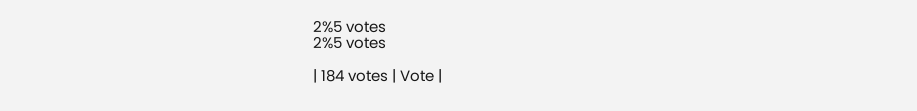2%5 votes
2%5 votes

| 184 votes | Vote |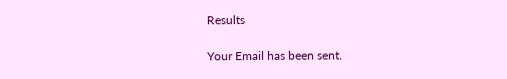Results

Your Email has been sent.